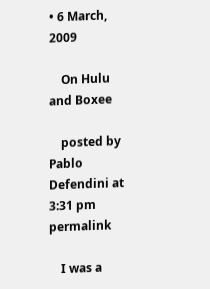• 6 March, 2009

    On Hulu and Boxee

    posted by Pablo Defendini at 3:31 pm permalink

    I was a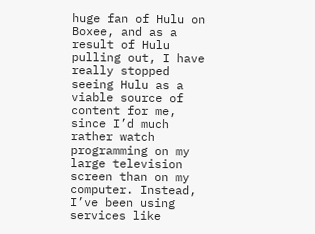huge fan of Hulu on Boxee, and as a result of Hulu pulling out, I have really stopped seeing Hulu as a viable source of content for me, since I’d much rather watch programming on my large television screen than on my computer. Instead, I’ve been using services like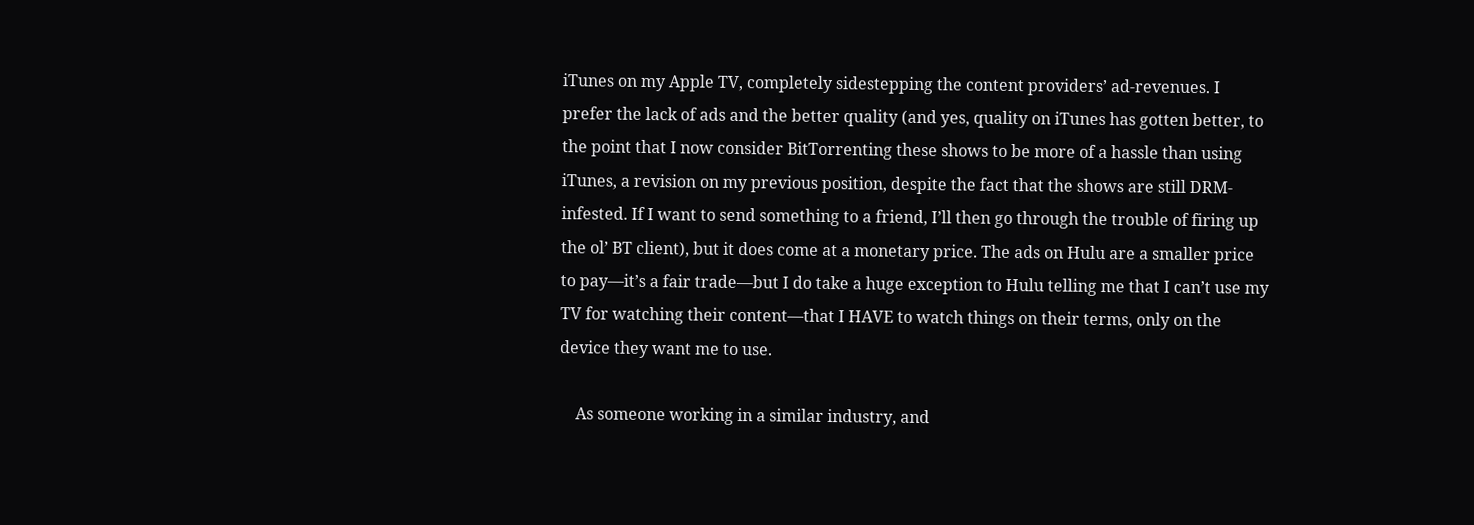iTunes on my Apple TV, completely sidestepping the content providers’ ad-revenues. I prefer the lack of ads and the better quality (and yes, quality on iTunes has gotten better, to the point that I now consider BitTorrenting these shows to be more of a hassle than using iTunes, a revision on my previous position, despite the fact that the shows are still DRM-infested. If I want to send something to a friend, I’ll then go through the trouble of firing up the ol’ BT client), but it does come at a monetary price. The ads on Hulu are a smaller price to pay—it’s a fair trade—but I do take a huge exception to Hulu telling me that I can’t use my TV for watching their content—that I HAVE to watch things on their terms, only on the device they want me to use.

    As someone working in a similar industry, and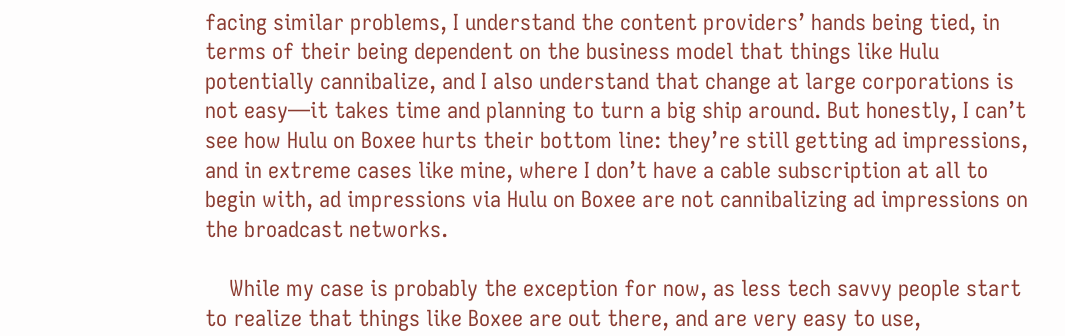facing similar problems, I understand the content providers’ hands being tied, in terms of their being dependent on the business model that things like Hulu potentially cannibalize, and I also understand that change at large corporations is not easy—it takes time and planning to turn a big ship around. But honestly, I can’t see how Hulu on Boxee hurts their bottom line: they’re still getting ad impressions, and in extreme cases like mine, where I don’t have a cable subscription at all to begin with, ad impressions via Hulu on Boxee are not cannibalizing ad impressions on the broadcast networks.

    While my case is probably the exception for now, as less tech savvy people start to realize that things like Boxee are out there, and are very easy to use,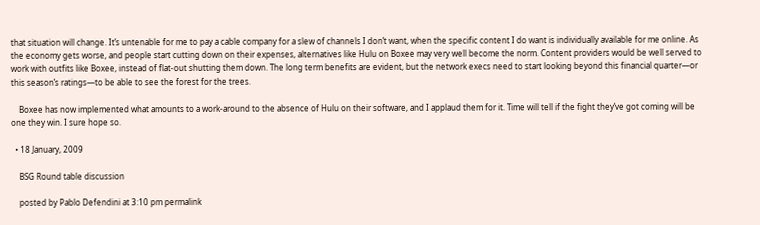that situation will change. It’s untenable for me to pay a cable company for a slew of channels I don’t want, when the specific content I do want is individually available for me online. As the economy gets worse, and people start cutting down on their expenses, alternatives like Hulu on Boxee may very well become the norm. Content providers would be well served to work with outfits like Boxee, instead of flat-out shutting them down. The long term benefits are evident, but the network execs need to start looking beyond this financial quarter—or this season’s ratings—to be able to see the forest for the trees.

    Boxee has now implemented what amounts to a work-around to the absence of Hulu on their software, and I applaud them for it. Time will tell if the fight they’ve got coming will be one they win. I sure hope so.

  • 18 January, 2009

    BSG Round table discussion

    posted by Pablo Defendini at 3:10 pm permalink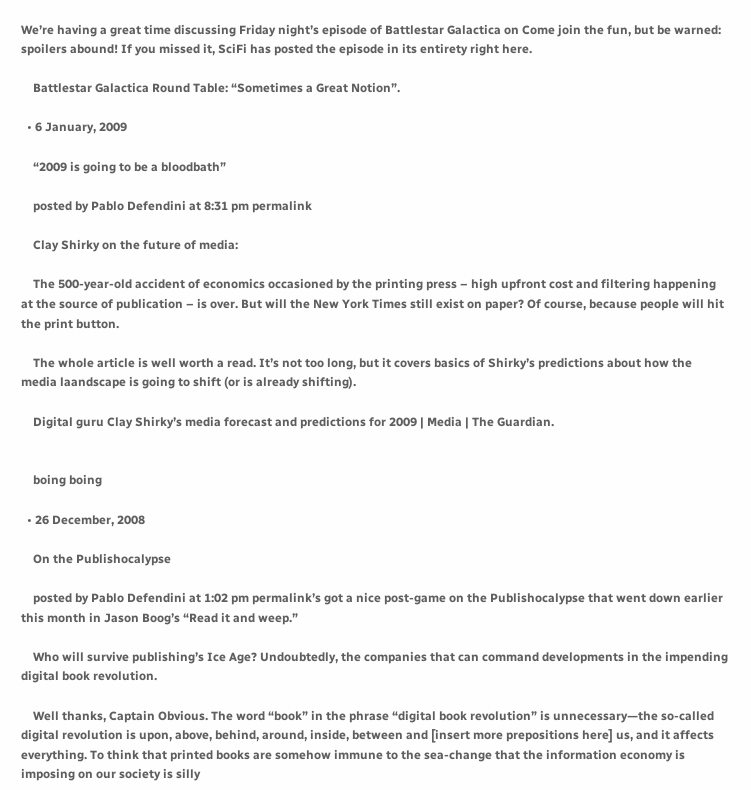We’re having a great time discussing Friday night’s episode of Battlestar Galactica on Come join the fun, but be warned: spoilers abound! If you missed it, SciFi has posted the episode in its entirety right here.

    Battlestar Galactica Round Table: “Sometimes a Great Notion”.

  • 6 January, 2009

    “2009 is going to be a bloodbath”

    posted by Pablo Defendini at 8:31 pm permalink

    Clay Shirky on the future of media:

    The 500-year-old accident of economics occasioned by the printing press – high upfront cost and filtering happening at the source of publication – is over. But will the New York Times still exist on paper? Of course, because people will hit the print button.

    The whole article is well worth a read. It’s not too long, but it covers basics of Shirky’s predictions about how the media laandscape is going to shift (or is already shifting).

    Digital guru Clay Shirky’s media forecast and predictions for 2009 | Media | The Guardian.


    boing boing

  • 26 December, 2008

    On the Publishocalypse

    posted by Pablo Defendini at 1:02 pm permalink’s got a nice post-game on the Publishocalypse that went down earlier this month in Jason Boog’s “Read it and weep.”

    Who will survive publishing’s Ice Age? Undoubtedly, the companies that can command developments in the impending digital book revolution.

    Well thanks, Captain Obvious. The word “book” in the phrase “digital book revolution” is unnecessary—the so-called digital revolution is upon, above, behind, around, inside, between and [insert more prepositions here] us, and it affects everything. To think that printed books are somehow immune to the sea-change that the information economy is imposing on our society is silly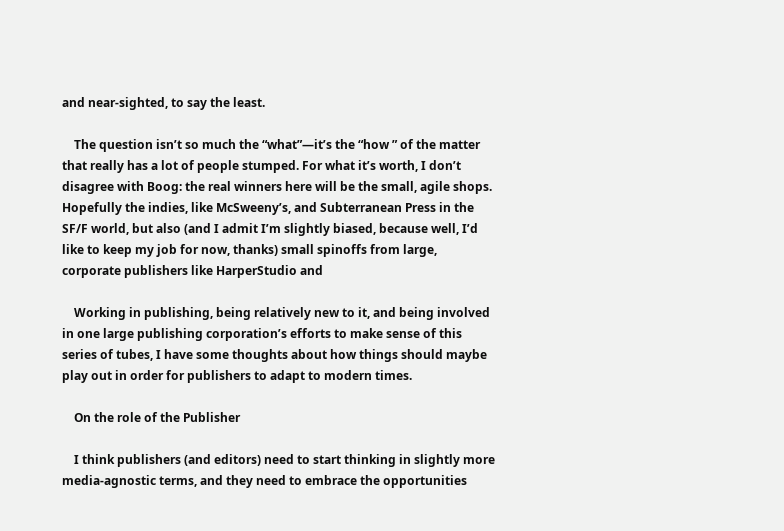and near-sighted, to say the least.

    The question isn’t so much the “what”—it’s the “how ” of the matter that really has a lot of people stumped. For what it’s worth, I don’t disagree with Boog: the real winners here will be the small, agile shops. Hopefully the indies, like McSweeny’s, and Subterranean Press in the SF/F world, but also (and I admit I’m slightly biased, because well, I’d like to keep my job for now, thanks) small spinoffs from large, corporate publishers like HarperStudio and

    Working in publishing, being relatively new to it, and being involved in one large publishing corporation’s efforts to make sense of this series of tubes, I have some thoughts about how things should maybe play out in order for publishers to adapt to modern times.

    On the role of the Publisher

    I think publishers (and editors) need to start thinking in slightly more media-agnostic terms, and they need to embrace the opportunities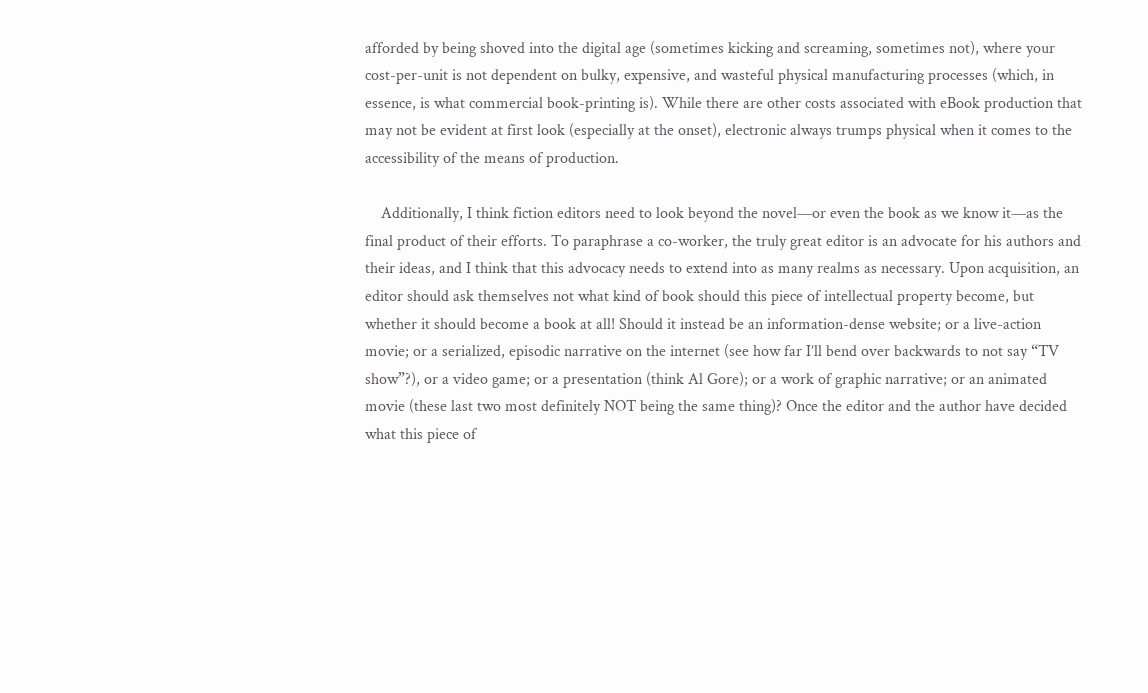afforded by being shoved into the digital age (sometimes kicking and screaming, sometimes not), where your cost-per-unit is not dependent on bulky, expensive, and wasteful physical manufacturing processes (which, in essence, is what commercial book-printing is). While there are other costs associated with eBook production that may not be evident at first look (especially at the onset), electronic always trumps physical when it comes to the accessibility of the means of production.

    Additionally, I think fiction editors need to look beyond the novel—or even the book as we know it—as the final product of their efforts. To paraphrase a co-worker, the truly great editor is an advocate for his authors and their ideas, and I think that this advocacy needs to extend into as many realms as necessary. Upon acquisition, an editor should ask themselves not what kind of book should this piece of intellectual property become, but whether it should become a book at all! Should it instead be an information-dense website; or a live-action movie; or a serialized, episodic narrative on the internet (see how far I’ll bend over backwards to not say “TV show”?), or a video game; or a presentation (think Al Gore); or a work of graphic narrative; or an animated movie (these last two most definitely NOT being the same thing)? Once the editor and the author have decided what this piece of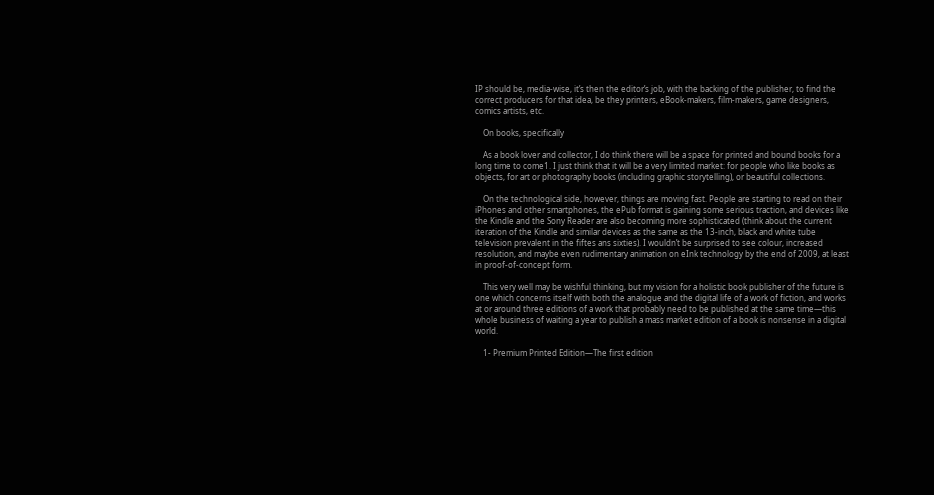IP should be, media-wise, it’s then the editor’s job, with the backing of the publisher, to find the correct producers for that idea, be they printers, eBook-makers, film-makers, game designers, comics artists, etc.

    On books, specifically

    As a book lover and collector, I do think there will be a space for printed and bound books for a long time to come1. I just think that it will be a very limited market: for people who like books as objects, for art or photography books (including graphic storytelling), or beautiful collections.

    On the technological side, however, things are moving fast. People are starting to read on their iPhones and other smartphones, the ePub format is gaining some serious traction, and devices like the Kindle and the Sony Reader are also becoming more sophisticated (think about the current iteration of the Kindle and similar devices as the same as the 13-inch, black and white tube television prevalent in the fiftes ans sixties). I wouldn’t be surprised to see colour, increased resolution, and maybe even rudimentary animation on eInk technology by the end of 2009, at least in proof-of-concept form.

    This very well may be wishful thinking, but my vision for a holistic book publisher of the future is one which concerns itself with both the analogue and the digital life of a work of fiction, and works at or around three editions of a work that probably need to be published at the same time—this whole business of waiting a year to publish a mass market edition of a book is nonsense in a digital world.

    1- Premium Printed Edition—The first edition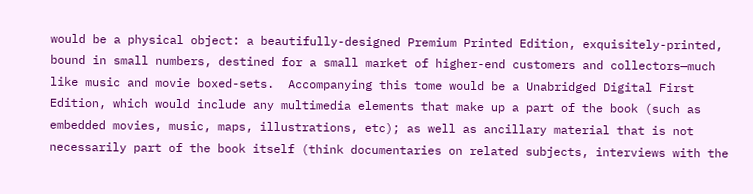would be a physical object: a beautifully-designed Premium Printed Edition, exquisitely-printed, bound in small numbers, destined for a small market of higher-end customers and collectors—much like music and movie boxed-sets.  Accompanying this tome would be a Unabridged Digital First Edition, which would include any multimedia elements that make up a part of the book (such as embedded movies, music, maps, illustrations, etc); as well as ancillary material that is not necessarily part of the book itself (think documentaries on related subjects, interviews with the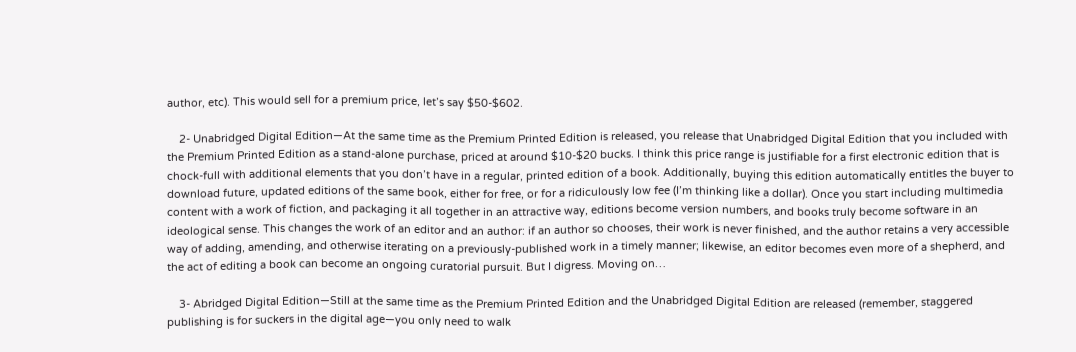author, etc). This would sell for a premium price, let’s say $50-$602.

    2- Unabridged Digital Edition—At the same time as the Premium Printed Edition is released, you release that Unabridged Digital Edition that you included with the Premium Printed Edition as a stand-alone purchase, priced at around $10-$20 bucks. I think this price range is justifiable for a first electronic edition that is chock-full with additional elements that you don’t have in a regular, printed edition of a book. Additionally, buying this edition automatically entitles the buyer to download future, updated editions of the same book, either for free, or for a ridiculously low fee (I’m thinking like a dollar). Once you start including multimedia content with a work of fiction, and packaging it all together in an attractive way, editions become version numbers, and books truly become software in an ideological sense. This changes the work of an editor and an author: if an author so chooses, their work is never finished, and the author retains a very accessible way of adding, amending, and otherwise iterating on a previously-published work in a timely manner; likewise, an editor becomes even more of a shepherd, and the act of editing a book can become an ongoing curatorial pursuit. But I digress. Moving on…

    3- Abridged Digital Edition—Still at the same time as the Premium Printed Edition and the Unabridged Digital Edition are released (remember, staggered publishing is for suckers in the digital age—you only need to walk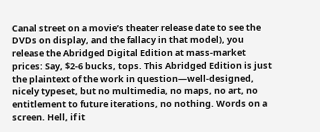Canal street on a movie’s theater release date to see the DVDs on display, and the fallacy in that model), you release the Abridged Digital Edition at mass-market prices: Say, $2-6 bucks, tops. This Abridged Edition is just the plaintext of the work in question—well-designed, nicely typeset, but no multimedia, no maps, no art, no entitlement to future iterations, no nothing. Words on a screen. Hell, if it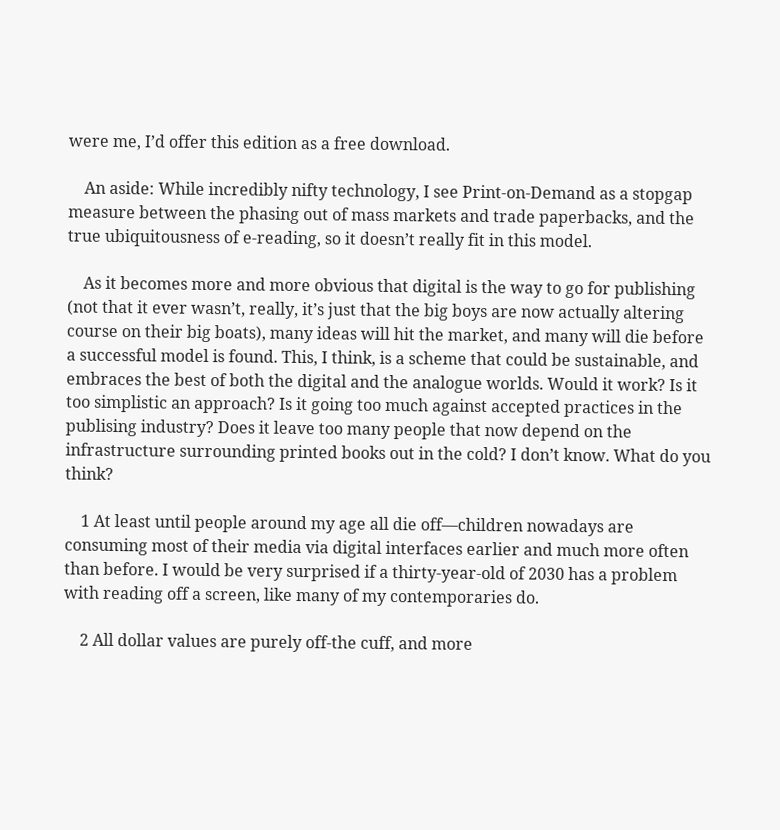were me, I’d offer this edition as a free download.

    An aside: While incredibly nifty technology, I see Print-on-Demand as a stopgap measure between the phasing out of mass markets and trade paperbacks, and the true ubiquitousness of e-reading, so it doesn’t really fit in this model.

    As it becomes more and more obvious that digital is the way to go for publishing (not that it ever wasn’t, really, it’s just that the big boys are now actually altering course on their big boats), many ideas will hit the market, and many will die before a successful model is found. This, I think, is a scheme that could be sustainable, and embraces the best of both the digital and the analogue worlds. Would it work? Is it too simplistic an approach? Is it going too much against accepted practices in the publising industry? Does it leave too many people that now depend on the infrastructure surrounding printed books out in the cold? I don’t know. What do you think?

    1 At least until people around my age all die off—children nowadays are consuming most of their media via digital interfaces earlier and much more often than before. I would be very surprised if a thirty-year-old of 2030 has a problem with reading off a screen, like many of my contemporaries do.

    2 All dollar values are purely off-the cuff, and more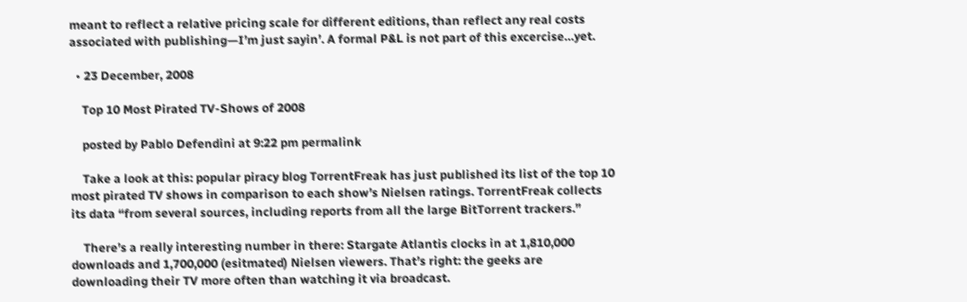meant to reflect a relative pricing scale for different editions, than reflect any real costs associated with publishing—I’m just sayin’. A formal P&L is not part of this excercise…yet.

  • 23 December, 2008

    Top 10 Most Pirated TV-Shows of 2008

    posted by Pablo Defendini at 9:22 pm permalink

    Take a look at this: popular piracy blog TorrentFreak has just published its list of the top 10 most pirated TV shows in comparison to each show’s Nielsen ratings. TorrentFreak collects its data “from several sources, including reports from all the large BitTorrent trackers.”

    There’s a really interesting number in there: Stargate Atlantis clocks in at 1,810,000 downloads and 1,700,000 (esitmated) Nielsen viewers. That’s right: the geeks are downloading their TV more often than watching it via broadcast.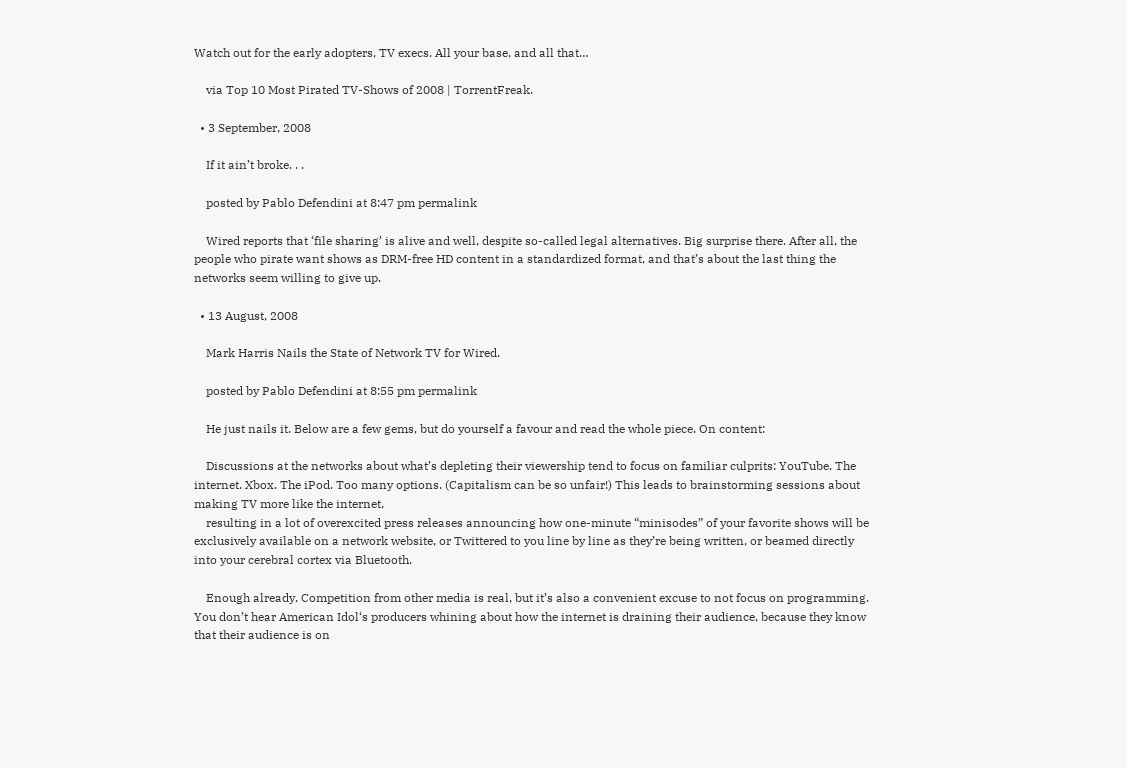Watch out for the early adopters, TV execs. All your base, and all that…

    via Top 10 Most Pirated TV-Shows of 2008 | TorrentFreak.

  • 3 September, 2008

    If it ain’t broke. . .

    posted by Pablo Defendini at 8:47 pm permalink

    Wired reports that ‘file sharing’ is alive and well, despite so-called legal alternatives. Big surprise there. After all, the people who pirate want shows as DRM-free HD content in a standardized format, and that’s about the last thing the networks seem willing to give up.

  • 13 August, 2008

    Mark Harris Nails the State of Network TV for Wired.

    posted by Pablo Defendini at 8:55 pm permalink

    He just nails it. Below are a few gems, but do yourself a favour and read the whole piece. On content:

    Discussions at the networks about what’s depleting their viewership tend to focus on familiar culprits: YouTube. The internet. Xbox. The iPod. Too many options. (Capitalism can be so unfair!) This leads to brainstorming sessions about making TV more like the internet,
    resulting in a lot of overexcited press releases announcing how one-minute “minisodes” of your favorite shows will be exclusively available on a network website, or Twittered to you line by line as they’re being written, or beamed directly into your cerebral cortex via Bluetooth.

    Enough already. Competition from other media is real, but it’s also a convenient excuse to not focus on programming. You don’t hear American Idol‘s producers whining about how the internet is draining their audience, because they know that their audience is on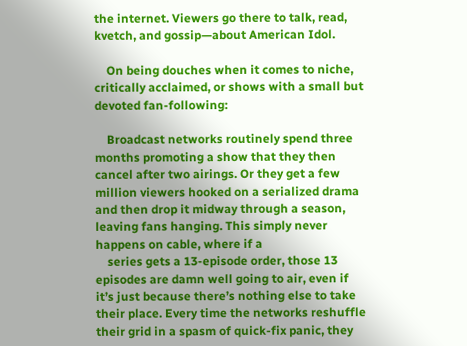the internet. Viewers go there to talk, read, kvetch, and gossip—about American Idol.

    On being douches when it comes to niche, critically acclaimed, or shows with a small but devoted fan-following:

    Broadcast networks routinely spend three months promoting a show that they then cancel after two airings. Or they get a few million viewers hooked on a serialized drama and then drop it midway through a season, leaving fans hanging. This simply never happens on cable, where if a
    series gets a 13-episode order, those 13 episodes are damn well going to air, even if it’s just because there’s nothing else to take their place. Every time the networks reshuffle their grid in a spasm of quick-fix panic, they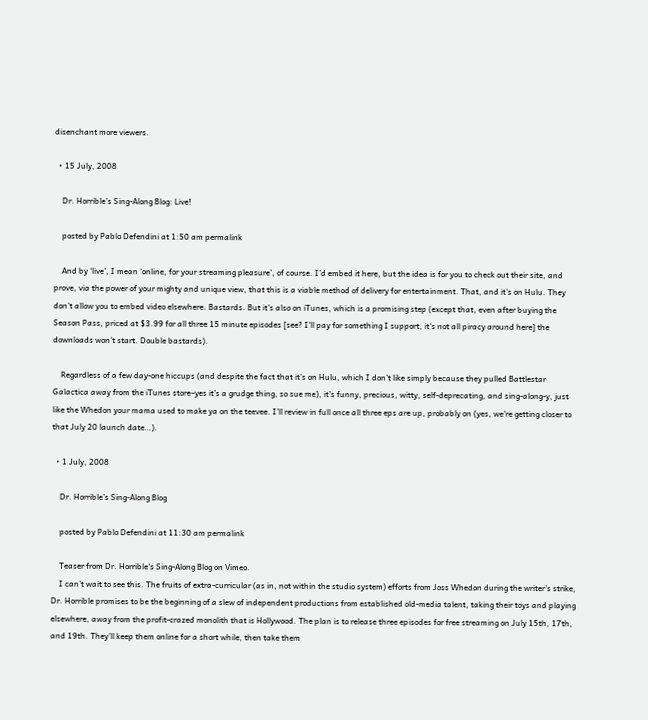disenchant more viewers.

  • 15 July, 2008

    Dr. Horrible’s Sing-Along Blog: Live!

    posted by Pablo Defendini at 1:50 am permalink

    And by ‘live’, I mean ‘online, for your streaming pleasure’, of course. I’d embed it here, but the idea is for you to check out their site, and prove, via the power of your mighty and unique view, that this is a viable method of delivery for entertainment. That, and it’s on Hulu. They don’t allow you to embed video elsewhere. Bastards. But it’s also on iTunes, which is a promising step (except that, even after buying the Season Pass, priced at $3.99 for all three 15 minute episodes [see? I'll pay for something I support, it's not all piracy around here] the downloads won’t start. Double bastards).

    Regardless of a few day-one hiccups (and despite the fact that it’s on Hulu, which I don’t like simply because they pulled Battlestar Galactica away from the iTunes store–yes it’s a grudge thing, so sue me), it’s funny, precious, witty, self-deprecating, and sing-along-y, just like the Whedon your mama used to make ya on the teevee. I’ll review in full once all three eps are up, probably on (yes, we’re getting closer to that July 20 launch date…).

  • 1 July, 2008

    Dr. Horrible’s Sing-Along Blog

    posted by Pablo Defendini at 11:30 am permalink

    Teaser from Dr. Horrible's Sing-Along Blog on Vimeo.
    I can’t wait to see this. The fruits of extra-curricular (as in, not within the studio system) efforts from Joss Whedon during the writer’s strike, Dr. Horrible promises to be the beginning of a slew of independent productions from established old-media talent, taking their toys and playing elsewhere, away from the profit-crazed monolith that is Hollywood. The plan is to release three episodes for free streaming on July 15th, 17th, and 19th. They’ll keep them online for a short while, then take them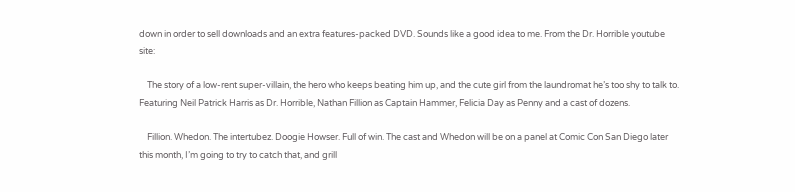down in order to sell downloads and an extra features-packed DVD. Sounds like a good idea to me. From the Dr. Horrible youtube site:

    The story of a low-rent super-villain, the hero who keeps beating him up, and the cute girl from the laundromat he’s too shy to talk to. Featuring Neil Patrick Harris as Dr. Horrible, Nathan Fillion as Captain Hammer, Felicia Day as Penny and a cast of dozens.

    Fillion. Whedon. The intertubez. Doogie Howser. Full of win. The cast and Whedon will be on a panel at Comic Con San Diego later this month, I’m going to try to catch that, and grill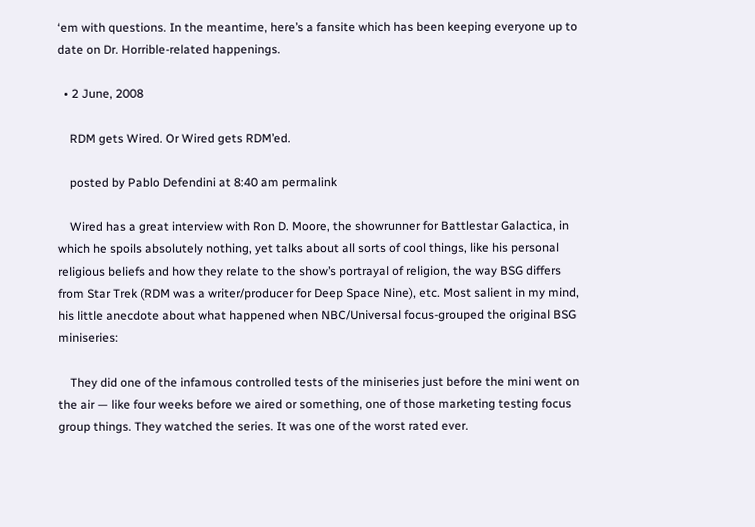‘em with questions. In the meantime, here’s a fansite which has been keeping everyone up to date on Dr. Horrible-related happenings.

  • 2 June, 2008

    RDM gets Wired. Or Wired gets RDM’ed.

    posted by Pablo Defendini at 8:40 am permalink

    Wired has a great interview with Ron D. Moore, the showrunner for Battlestar Galactica, in which he spoils absolutely nothing, yet talks about all sorts of cool things, like his personal religious beliefs and how they relate to the show’s portrayal of religion, the way BSG differs from Star Trek (RDM was a writer/producer for Deep Space Nine), etc. Most salient in my mind, his little anecdote about what happened when NBC/Universal focus-grouped the original BSG miniseries:

    They did one of the infamous controlled tests of the miniseries just before the mini went on the air — like four weeks before we aired or something, one of those marketing testing focus group things. They watched the series. It was one of the worst rated ever.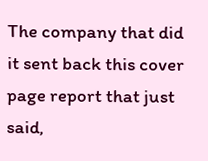The company that did it sent back this cover page report that just said,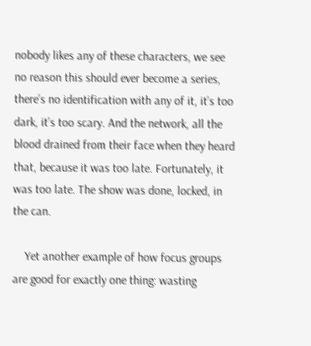nobody likes any of these characters, we see no reason this should ever become a series, there’s no identification with any of it, it’s too dark, it’s too scary. And the network, all the blood drained from their face when they heard that, because it was too late. Fortunately, it was too late. The show was done, locked, in the can.

    Yet another example of how focus groups are good for exactly one thing: wasting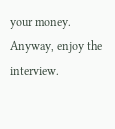your money. Anyway, enjoy the interview.